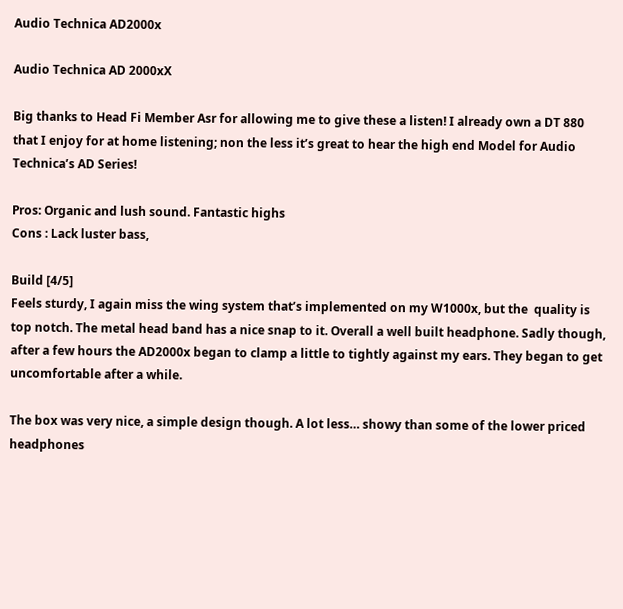Audio Technica AD2000x

Audio Technica AD 2000xX

Big thanks to Head Fi Member Asr for allowing me to give these a listen! I already own a DT 880 that I enjoy for at home listening; non the less it’s great to hear the high end Model for Audio Technica’s AD Series!

Pros: Organic and lush sound. Fantastic highs
Cons : Lack luster bass,

Build [4/5]
Feels sturdy, I again miss the wing system that’s implemented on my W1000x, but the  quality is top notch. The metal head band has a nice snap to it. Overall a well built headphone. Sadly though, after a few hours the AD2000x began to clamp a little to tightly against my ears. They began to get uncomfortable after a while.

The box was very nice, a simple design though. A lot less… showy than some of the lower priced headphones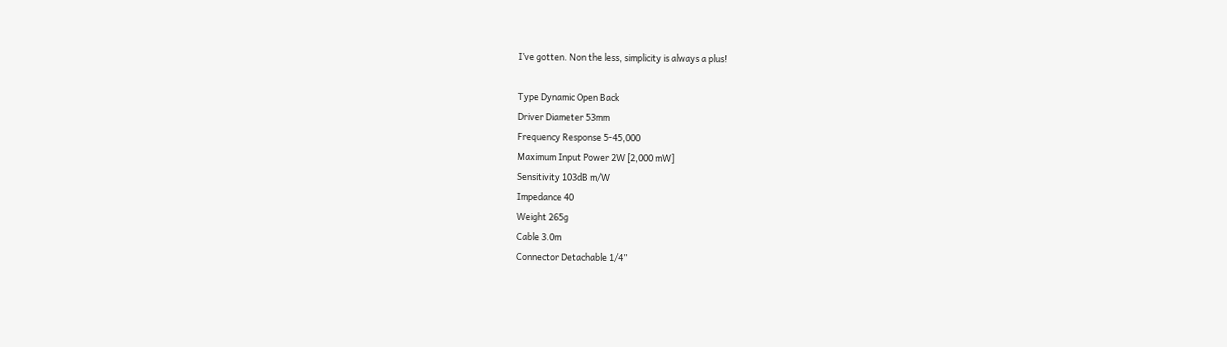I’ve gotten. Non the less, simplicity is always a plus!

Type Dynamic Open Back
Driver Diameter 53mm
Frequency Response 5-45,000
Maximum Input Power 2W [2,000 mW]
Sensitivity 103dB m/W
Impedance 40
Weight 265g
Cable 3.0m
Connector Detachable 1/4”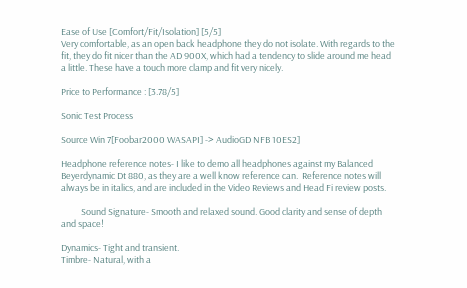Ease of Use [Comfort/Fit/Isolation] [5/5]
Very comfortable, as an open back headphone they do not isolate. With regards to the fit, they do fit nicer than the AD 900X, which had a tendency to slide around me head a little. These have a touch more clamp and fit very nicely.

Price to Performance : [3.78/5]

Sonic Test Process

Source Win 7[Foobar2000 WASAPI] -> AudioGD NFB 10ES2]

Headphone reference notes- I like to demo all headphones against my Balanced Beyerdynamic Dt 880, as they are a well know reference can.  Reference notes will always be in italics, and are included in the Video Reviews and Head Fi review posts.

          Sound Signature- Smooth and relaxed sound. Good clarity and sense of depth and space!

Dynamics- Tight and transient.
Timbre- Natural, with a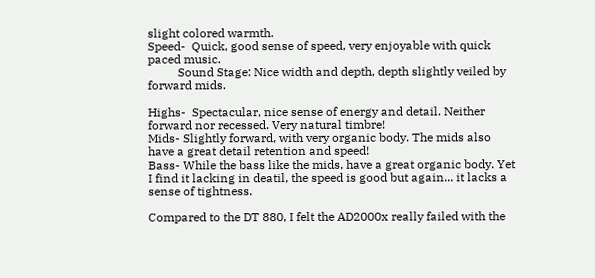slight colored warmth.
Speed-  Quick, good sense of speed, very enjoyable with quick paced music.
          Sound Stage: Nice width and depth, depth slightly veiled by forward mids.

Highs-  Spectacular, nice sense of energy and detail. Neither forward nor recessed. Very natural timbre!
Mids- Slightly forward, with very organic body. The mids also have a great detail retention and speed!
Bass- While the bass like the mids, have a great organic body. Yet I find it lacking in deatil, the speed is good but again... it lacks a sense of tightness.

Compared to the DT 880, I felt the AD2000x really failed with the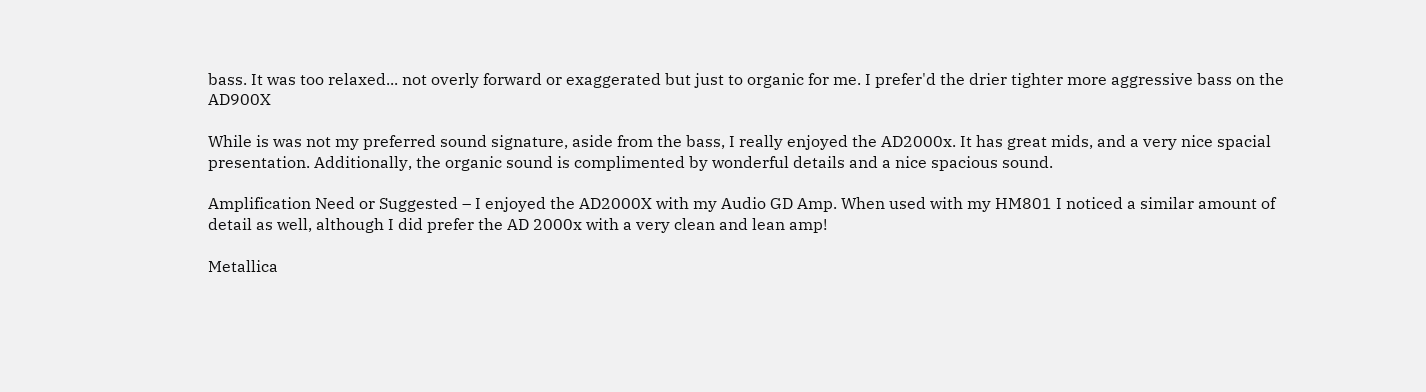bass. It was too relaxed... not overly forward or exaggerated but just to organic for me. I prefer'd the drier tighter more aggressive bass on the AD900X

While is was not my preferred sound signature, aside from the bass, I really enjoyed the AD2000x. It has great mids, and a very nice spacial presentation. Additionally, the organic sound is complimented by wonderful details and a nice spacious sound.

Amplification Need or Suggested – I enjoyed the AD2000X with my Audio GD Amp. When used with my HM801 I noticed a similar amount of detail as well, although I did prefer the AD 2000x with a very clean and lean amp!

Metallica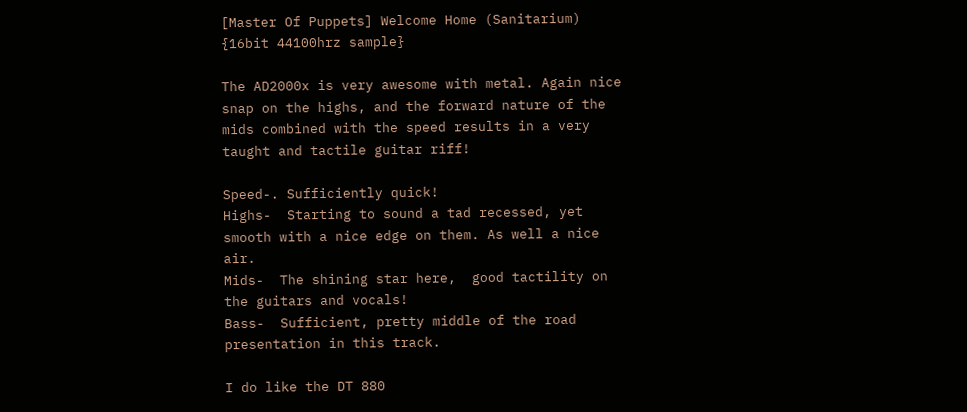[Master Of Puppets] Welcome Home (Sanitarium) {16bit 44100hrz sample}

The AD2000x is very awesome with metal. Again nice snap on the highs, and the forward nature of the mids combined with the speed results in a very taught and tactile guitar riff!

Speed-. Sufficiently quick!
Highs-  Starting to sound a tad recessed, yet smooth with a nice edge on them. As well a nice air.
Mids-  The shining star here,  good tactility on the guitars and vocals!
Bass-  Sufficient, pretty middle of the road presentation in this track.

I do like the DT 880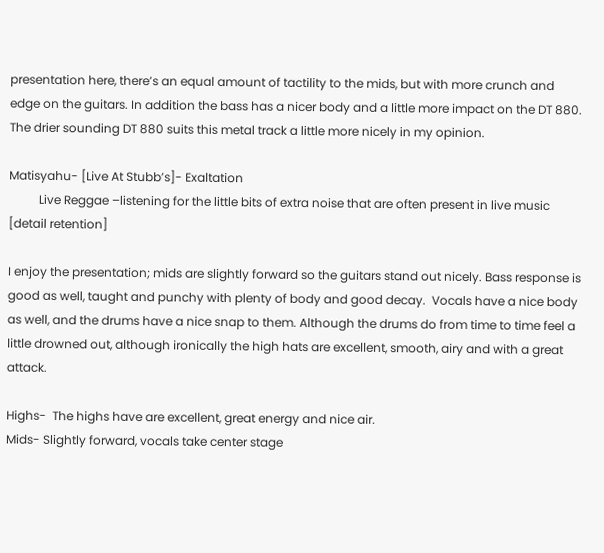presentation here, there’s an equal amount of tactility to the mids, but with more crunch and edge on the guitars. In addition the bass has a nicer body and a little more impact on the DT 880.  The drier sounding DT 880 suits this metal track a little more nicely in my opinion.

Matisyahu- [Live At Stubb’s]- Exaltation
          Live Reggae –listening for the little bits of extra noise that are often present in live music [detail retention]

I enjoy the presentation; mids are slightly forward so the guitars stand out nicely. Bass response is good as well, taught and punchy with plenty of body and good decay.  Vocals have a nice body as well, and the drums have a nice snap to them. Although the drums do from time to time feel a little drowned out, although ironically the high hats are excellent, smooth, airy and with a great attack.

Highs-  The highs have are excellent, great energy and nice air.
Mids- Slightly forward, vocals take center stage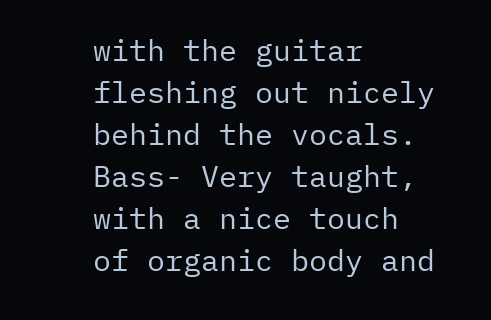with the guitar fleshing out nicely behind the vocals.
Bass- Very taught, with a nice touch of organic body and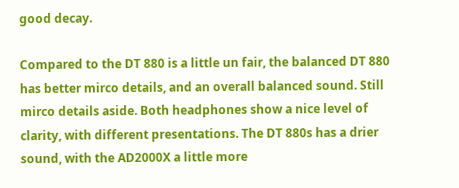good decay.

Compared to the DT 880 is a little un fair, the balanced DT 880 has better mirco details, and an overall balanced sound. Still mirco details aside. Both headphones show a nice level of clarity, with different presentations. The DT 880s has a drier sound, with the AD2000X a little more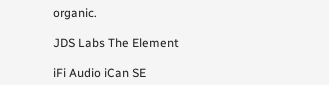organic.

JDS Labs The Element

iFi Audio iCan SE